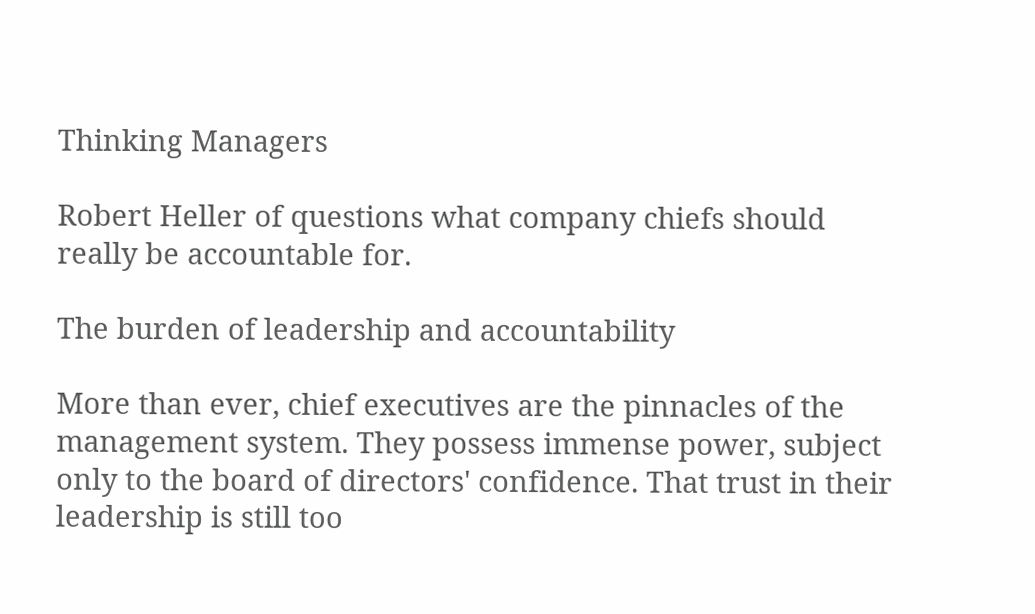Thinking Managers

Robert Heller of questions what company chiefs should really be accountable for.

The burden of leadership and accountability

More than ever, chief executives are the pinnacles of the management system. They possess immense power, subject only to the board of directors' confidence. That trust in their leadership is still too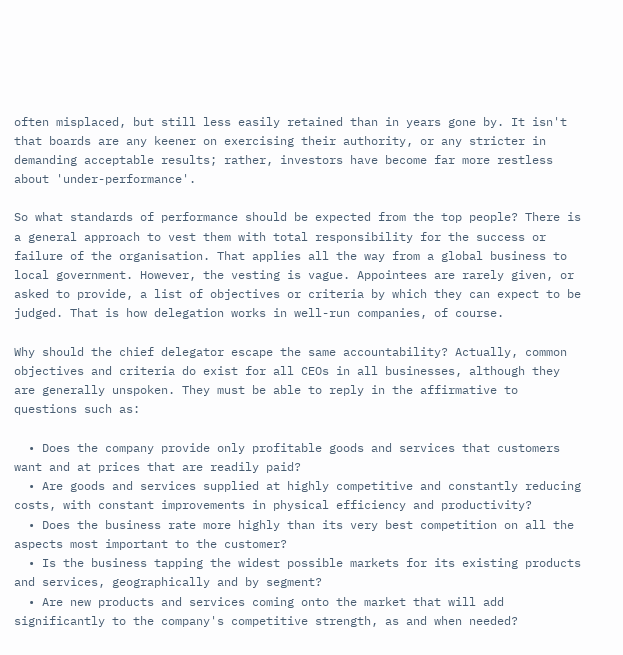often misplaced, but still less easily retained than in years gone by. It isn't that boards are any keener on exercising their authority, or any stricter in demanding acceptable results; rather, investors have become far more restless about 'under-performance'.

So what standards of performance should be expected from the top people? There is a general approach to vest them with total responsibility for the success or failure of the organisation. That applies all the way from a global business to local government. However, the vesting is vague. Appointees are rarely given, or asked to provide, a list of objectives or criteria by which they can expect to be judged. That is how delegation works in well-run companies, of course.

Why should the chief delegator escape the same accountability? Actually, common objectives and criteria do exist for all CEOs in all businesses, although they are generally unspoken. They must be able to reply in the affirmative to questions such as:

  • Does the company provide only profitable goods and services that customers want and at prices that are readily paid?
  • Are goods and services supplied at highly competitive and constantly reducing costs, with constant improvements in physical efficiency and productivity?
  • Does the business rate more highly than its very best competition on all the aspects most important to the customer?
  • Is the business tapping the widest possible markets for its existing products and services, geographically and by segment?
  • Are new products and services coming onto the market that will add significantly to the company's competitive strength, as and when needed?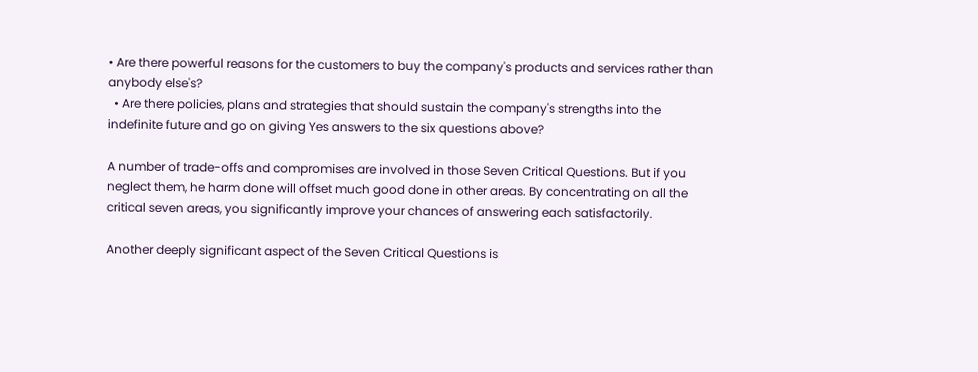• Are there powerful reasons for the customers to buy the company's products and services rather than anybody else's?
  • Are there policies, plans and strategies that should sustain the company's strengths into the indefinite future and go on giving Yes answers to the six questions above?

A number of trade-offs and compromises are involved in those Seven Critical Questions. But if you neglect them, he harm done will offset much good done in other areas. By concentrating on all the critical seven areas, you significantly improve your chances of answering each satisfactorily.

Another deeply significant aspect of the Seven Critical Questions is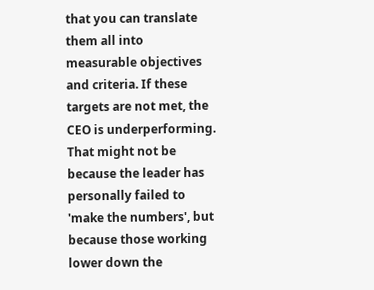that you can translate them all into measurable objectives and criteria. If these targets are not met, the CEO is underperforming. That might not be because the leader has personally failed to 'make the numbers', but because those working lower down the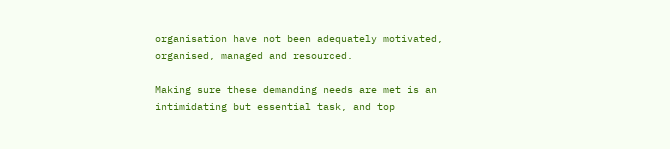organisation have not been adequately motivated, organised, managed and resourced.

Making sure these demanding needs are met is an intimidating but essential task, and top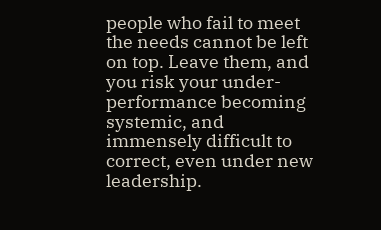people who fail to meet the needs cannot be left on top. Leave them, and you risk your under-performance becoming systemic, and immensely difficult to correct, even under new leadership.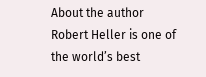About the author
Robert Heller is one of the world’s best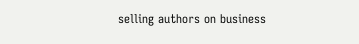selling authors on business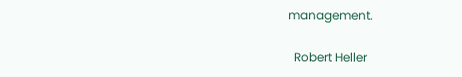management.

  Robert Heller